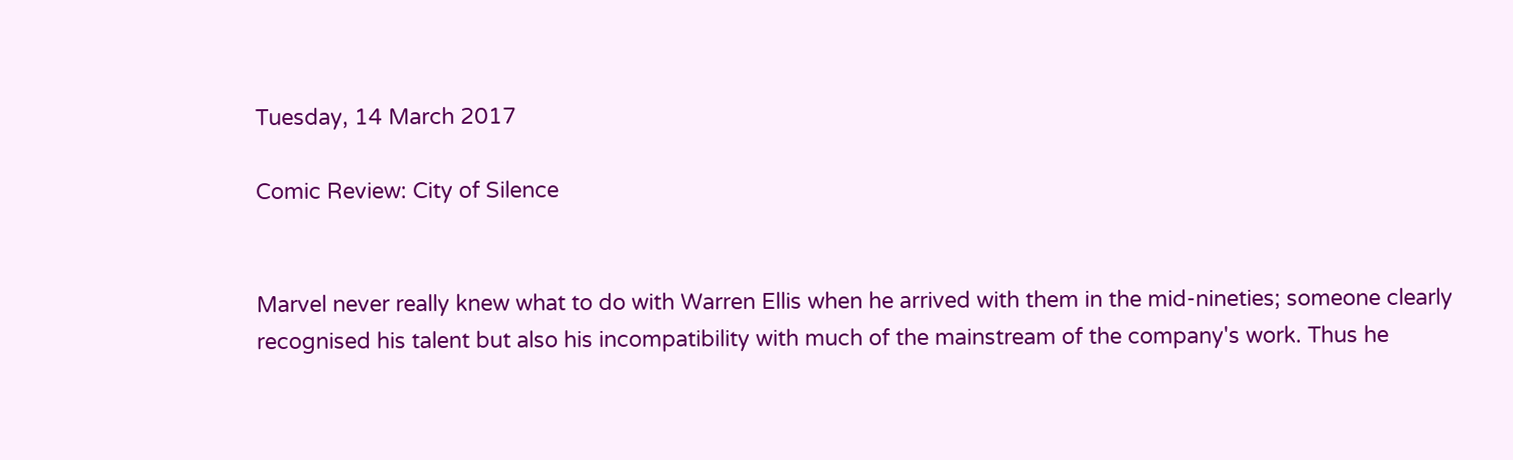Tuesday, 14 March 2017

Comic Review: City of Silence


Marvel never really knew what to do with Warren Ellis when he arrived with them in the mid-nineties; someone clearly recognised his talent but also his incompatibility with much of the mainstream of the company's work. Thus he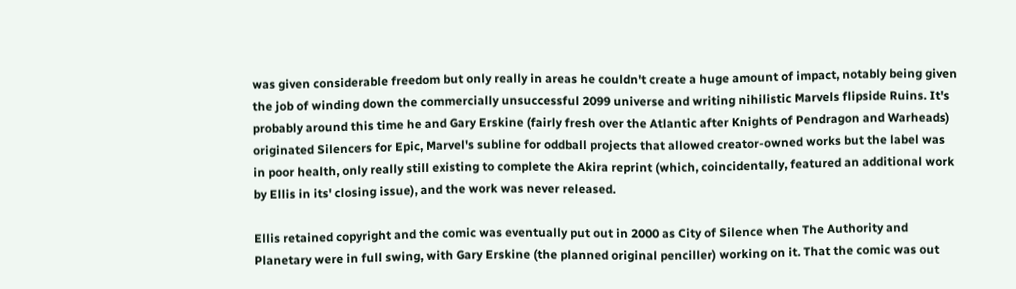was given considerable freedom but only really in areas he couldn't create a huge amount of impact, notably being given the job of winding down the commercially unsuccessful 2099 universe and writing nihilistic Marvels flipside Ruins. It's probably around this time he and Gary Erskine (fairly fresh over the Atlantic after Knights of Pendragon and Warheads) originated Silencers for Epic, Marvel's subline for oddball projects that allowed creator-owned works but the label was in poor health, only really still existing to complete the Akira reprint (which, coincidentally, featured an additional work by Ellis in its' closing issue), and the work was never released.

Ellis retained copyright and the comic was eventually put out in 2000 as City of Silence when The Authority and Planetary were in full swing, with Gary Erskine (the planned original penciller) working on it. That the comic was out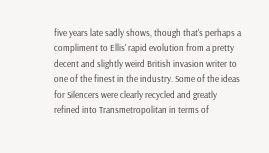five years late sadly shows, though that's perhaps a compliment to Ellis' rapid evolution from a pretty decent and slightly weird British invasion writer to one of the finest in the industry. Some of the ideas for Silencers were clearly recycled and greatly refined into Transmetropolitan in terms of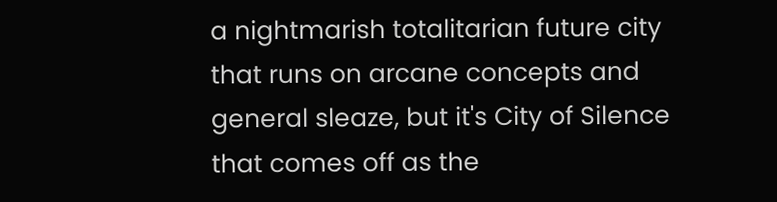a nightmarish totalitarian future city that runs on arcane concepts and general sleaze, but it's City of Silence that comes off as the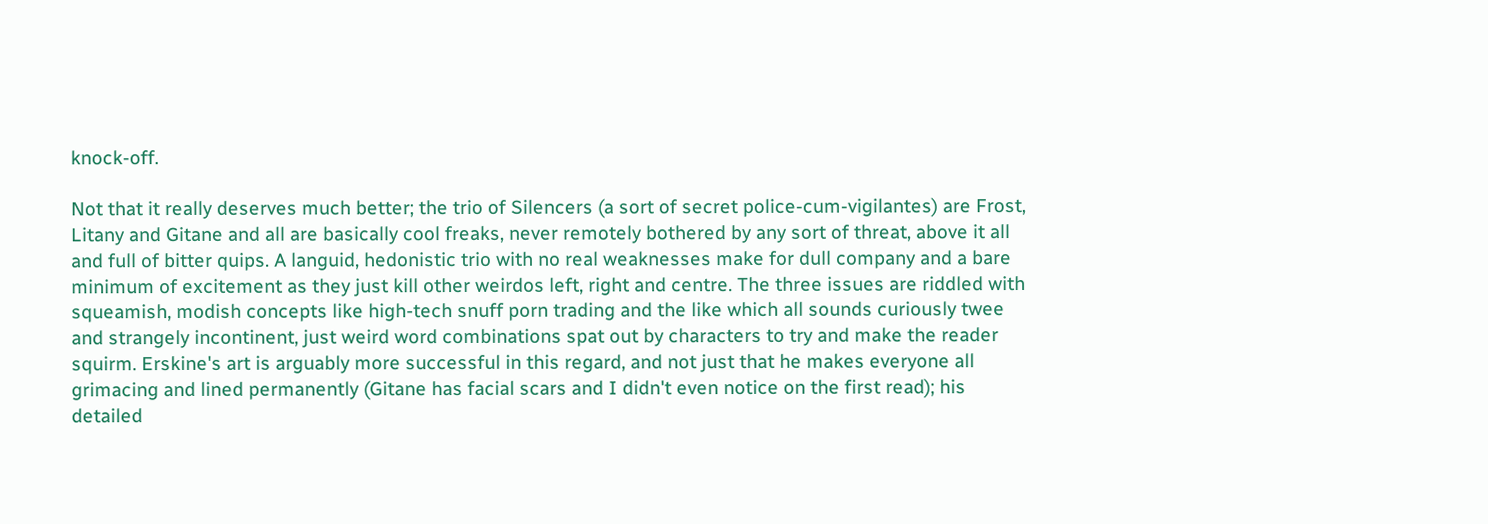knock-off.

Not that it really deserves much better; the trio of Silencers (a sort of secret police-cum-vigilantes) are Frost, Litany and Gitane and all are basically cool freaks, never remotely bothered by any sort of threat, above it all and full of bitter quips. A languid, hedonistic trio with no real weaknesses make for dull company and a bare minimum of excitement as they just kill other weirdos left, right and centre. The three issues are riddled with squeamish, modish concepts like high-tech snuff porn trading and the like which all sounds curiously twee and strangely incontinent, just weird word combinations spat out by characters to try and make the reader squirm. Erskine's art is arguably more successful in this regard, and not just that he makes everyone all grimacing and lined permanently (Gitane has facial scars and I didn't even notice on the first read); his detailed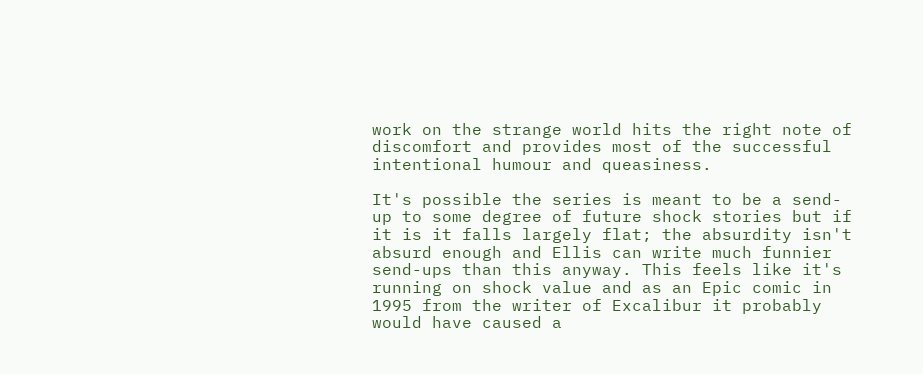work on the strange world hits the right note of discomfort and provides most of the successful intentional humour and queasiness.

It's possible the series is meant to be a send-up to some degree of future shock stories but if it is it falls largely flat; the absurdity isn't absurd enough and Ellis can write much funnier send-ups than this anyway. This feels like it's running on shock value and as an Epic comic in 1995 from the writer of Excalibur it probably would have caused a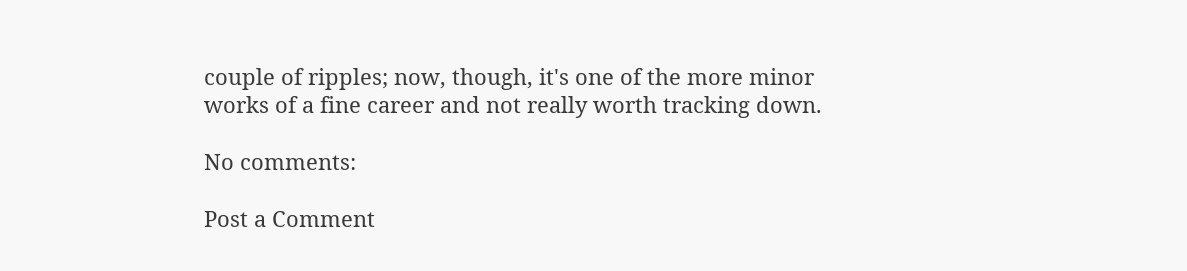couple of ripples; now, though, it's one of the more minor works of a fine career and not really worth tracking down.

No comments:

Post a Comment